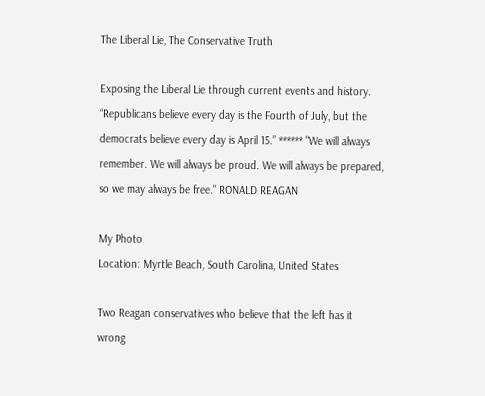The Liberal Lie, The Conservative Truth

Exposing the Liberal Lie through current events and history. “Republicans believe every day is the Fourth of July, but the democrats believe every day is April 15.” ****** "We will always remember. We will always be proud. We will always be prepared, so we may always be free." RONALD REAGAN

My Photo
Location: Myrtle Beach, South Carolina, United States

Two Reagan conservatives who believe that the left has it wrong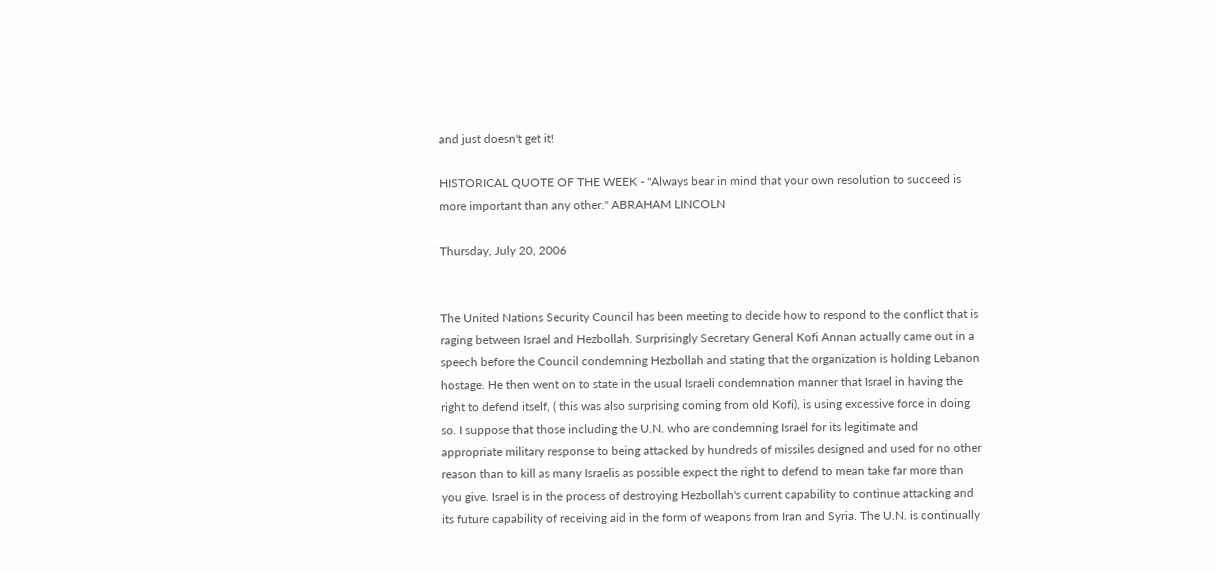and just doesn't get it!

HISTORICAL QUOTE OF THE WEEK - "Always bear in mind that your own resolution to succeed is more important than any other." ABRAHAM LINCOLN

Thursday, July 20, 2006


The United Nations Security Council has been meeting to decide how to respond to the conflict that is raging between Israel and Hezbollah. Surprisingly Secretary General Kofi Annan actually came out in a speech before the Council condemning Hezbollah and stating that the organization is holding Lebanon hostage. He then went on to state in the usual Israeli condemnation manner that Israel in having the right to defend itself, ( this was also surprising coming from old Kofi), is using excessive force in doing so. I suppose that those including the U.N. who are condemning Israel for its legitimate and appropriate military response to being attacked by hundreds of missiles designed and used for no other reason than to kill as many Israelis as possible expect the right to defend to mean take far more than you give. Israel is in the process of destroying Hezbollah's current capability to continue attacking and its future capability of receiving aid in the form of weapons from Iran and Syria. The U.N. is continually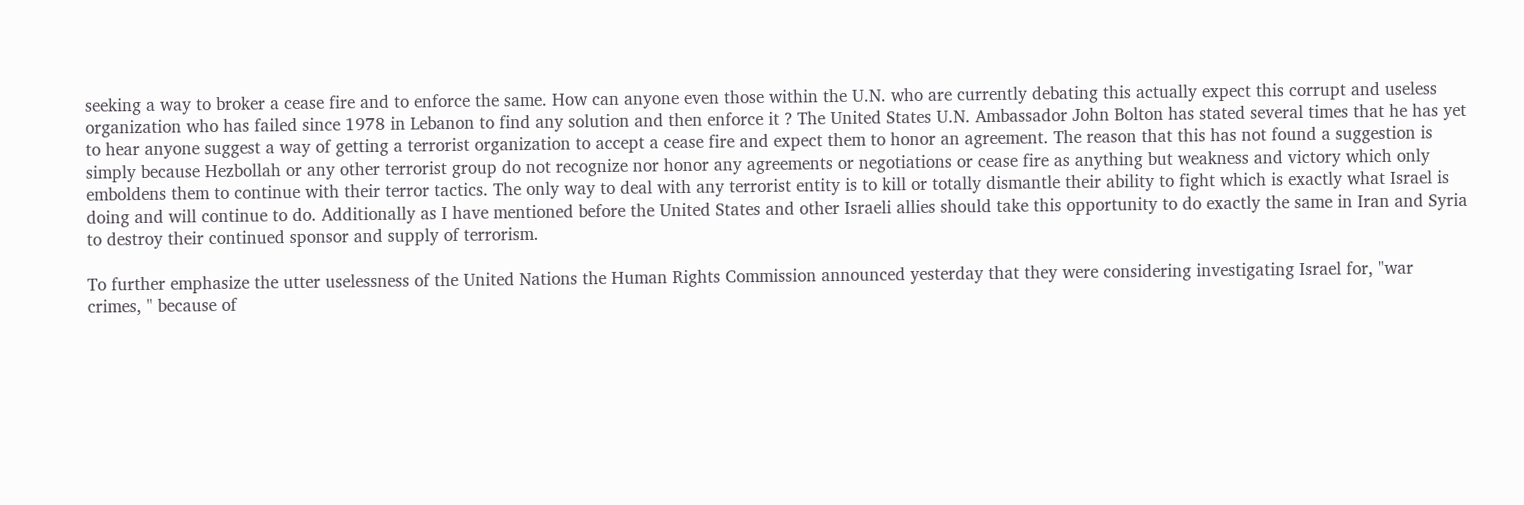seeking a way to broker a cease fire and to enforce the same. How can anyone even those within the U.N. who are currently debating this actually expect this corrupt and useless organization who has failed since 1978 in Lebanon to find any solution and then enforce it ? The United States U.N. Ambassador John Bolton has stated several times that he has yet to hear anyone suggest a way of getting a terrorist organization to accept a cease fire and expect them to honor an agreement. The reason that this has not found a suggestion is simply because Hezbollah or any other terrorist group do not recognize nor honor any agreements or negotiations or cease fire as anything but weakness and victory which only emboldens them to continue with their terror tactics. The only way to deal with any terrorist entity is to kill or totally dismantle their ability to fight which is exactly what Israel is doing and will continue to do. Additionally as I have mentioned before the United States and other Israeli allies should take this opportunity to do exactly the same in Iran and Syria to destroy their continued sponsor and supply of terrorism.

To further emphasize the utter uselessness of the United Nations the Human Rights Commission announced yesterday that they were considering investigating Israel for, "war crimes, " because of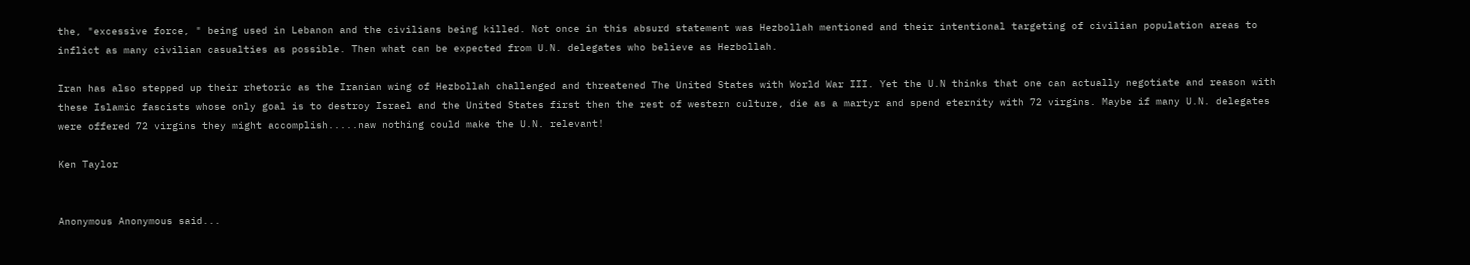the, "excessive force, " being used in Lebanon and the civilians being killed. Not once in this absurd statement was Hezbollah mentioned and their intentional targeting of civilian population areas to inflict as many civilian casualties as possible. Then what can be expected from U.N. delegates who believe as Hezbollah.

Iran has also stepped up their rhetoric as the Iranian wing of Hezbollah challenged and threatened The United States with World War III. Yet the U.N thinks that one can actually negotiate and reason with these Islamic fascists whose only goal is to destroy Israel and the United States first then the rest of western culture, die as a martyr and spend eternity with 72 virgins. Maybe if many U.N. delegates were offered 72 virgins they might accomplish.....naw nothing could make the U.N. relevant!

Ken Taylor


Anonymous Anonymous said...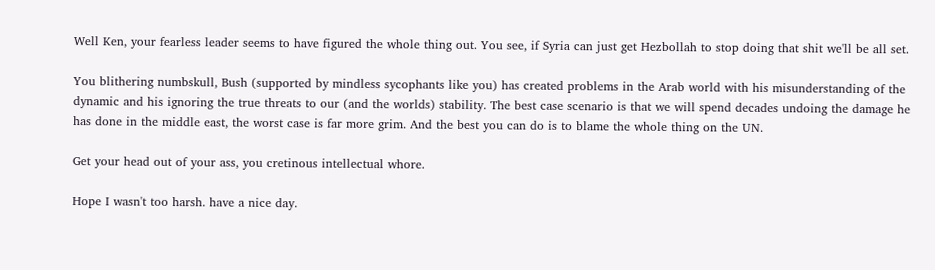Well Ken, your fearless leader seems to have figured the whole thing out. You see, if Syria can just get Hezbollah to stop doing that shit we'll be all set.

You blithering numbskull, Bush (supported by mindless sycophants like you) has created problems in the Arab world with his misunderstanding of the dynamic and his ignoring the true threats to our (and the worlds) stability. The best case scenario is that we will spend decades undoing the damage he has done in the middle east, the worst case is far more grim. And the best you can do is to blame the whole thing on the UN.

Get your head out of your ass, you cretinous intellectual whore.

Hope I wasn't too harsh. have a nice day.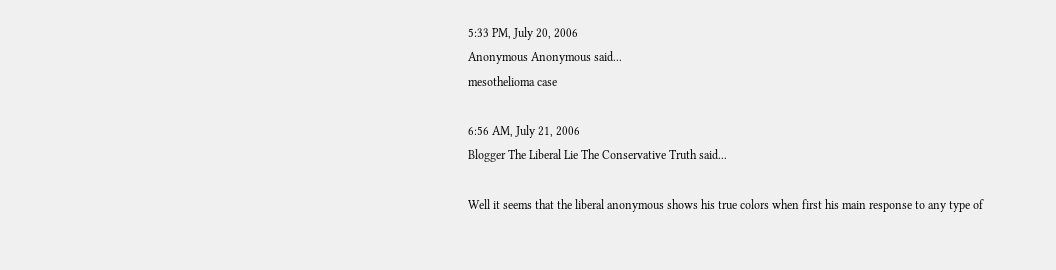5:33 PM, July 20, 2006
Anonymous Anonymous said...
mesothelioma case

6:56 AM, July 21, 2006
Blogger The Liberal Lie The Conservative Truth said...

Well it seems that the liberal anonymous shows his true colors when first his main response to any type of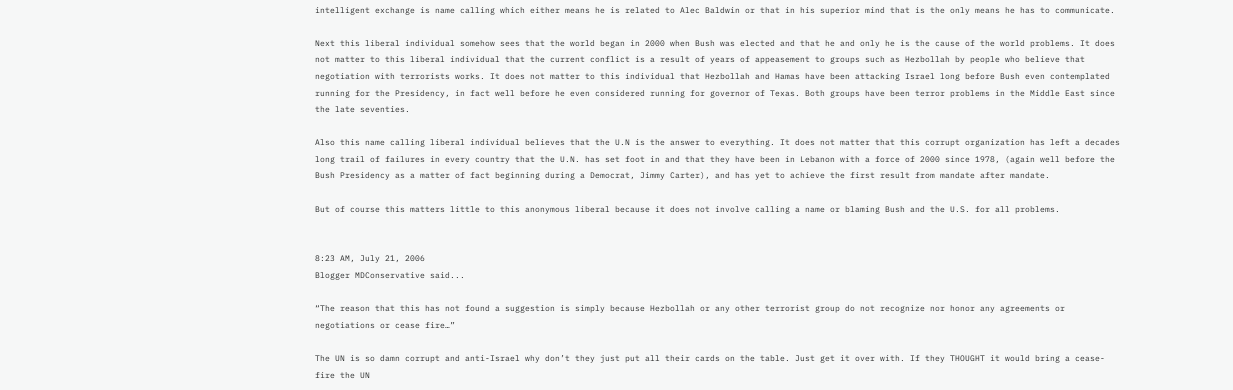intelligent exchange is name calling which either means he is related to Alec Baldwin or that in his superior mind that is the only means he has to communicate.

Next this liberal individual somehow sees that the world began in 2000 when Bush was elected and that he and only he is the cause of the world problems. It does not matter to this liberal individual that the current conflict is a result of years of appeasement to groups such as Hezbollah by people who believe that negotiation with terrorists works. It does not matter to this individual that Hezbollah and Hamas have been attacking Israel long before Bush even contemplated running for the Presidency, in fact well before he even considered running for governor of Texas. Both groups have been terror problems in the Middle East since the late seventies.

Also this name calling liberal individual believes that the U.N is the answer to everything. It does not matter that this corrupt organization has left a decades long trail of failures in every country that the U.N. has set foot in and that they have been in Lebanon with a force of 2000 since 1978, (again well before the Bush Presidency as a matter of fact beginning during a Democrat, Jimmy Carter), and has yet to achieve the first result from mandate after mandate.

But of course this matters little to this anonymous liberal because it does not involve calling a name or blaming Bush and the U.S. for all problems.


8:23 AM, July 21, 2006
Blogger MDConservative said...

“The reason that this has not found a suggestion is simply because Hezbollah or any other terrorist group do not recognize nor honor any agreements or negotiations or cease fire…”

The UN is so damn corrupt and anti-Israel why don’t they just put all their cards on the table. Just get it over with. If they THOUGHT it would bring a cease-fire the UN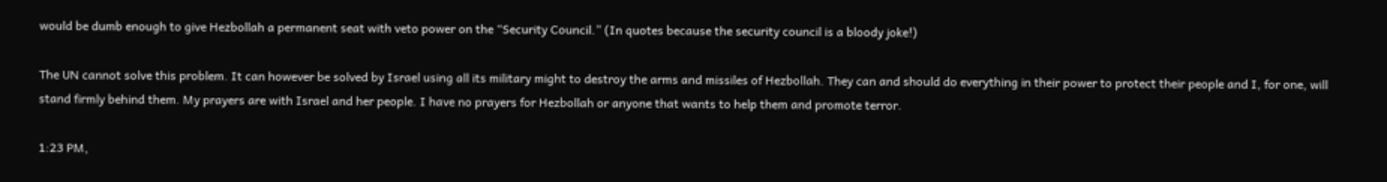would be dumb enough to give Hezbollah a permanent seat with veto power on the “Security Council.” (In quotes because the security council is a bloody joke!)

The UN cannot solve this problem. It can however be solved by Israel using all its military might to destroy the arms and missiles of Hezbollah. They can and should do everything in their power to protect their people and I, for one, will stand firmly behind them. My prayers are with Israel and her people. I have no prayers for Hezbollah or anyone that wants to help them and promote terror.

1:23 PM,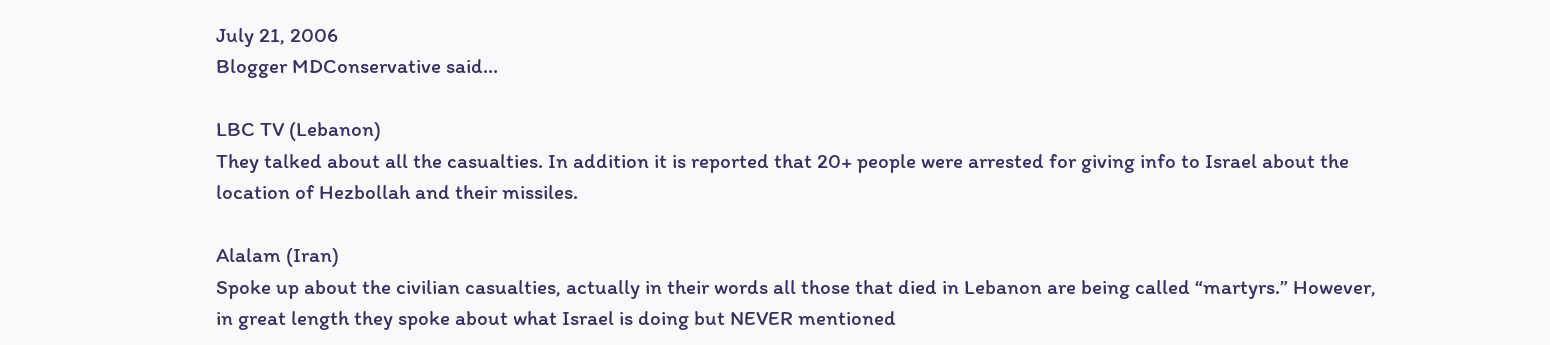July 21, 2006
Blogger MDConservative said...

LBC TV (Lebanon)
They talked about all the casualties. In addition it is reported that 20+ people were arrested for giving info to Israel about the location of Hezbollah and their missiles.

Alalam (Iran)
Spoke up about the civilian casualties, actually in their words all those that died in Lebanon are being called “martyrs.” However, in great length they spoke about what Israel is doing but NEVER mentioned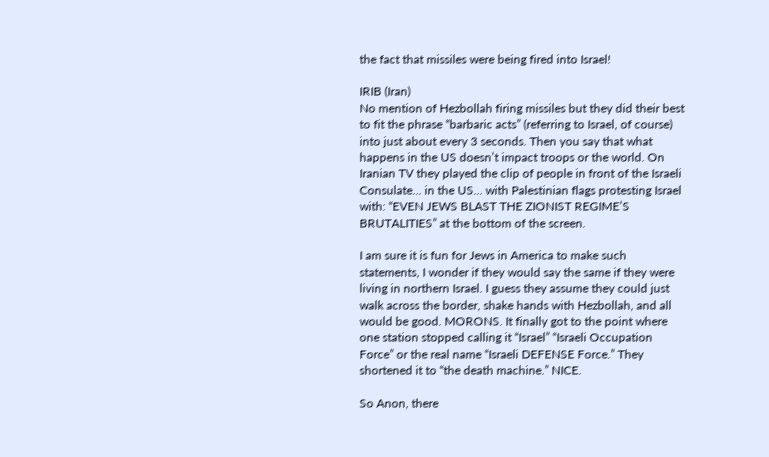the fact that missiles were being fired into Israel!

IRIB (Iran)
No mention of Hezbollah firing missiles but they did their best to fit the phrase “barbaric acts” (referring to Israel, of course) into just about every 3 seconds. Then you say that what happens in the US doesn’t impact troops or the world. On Iranian TV they played the clip of people in front of the Israeli Consulate... in the US... with Palestinian flags protesting Israel with: “EVEN JEWS BLAST THE ZIONIST REGIME’S BRUTALITIES” at the bottom of the screen.

I am sure it is fun for Jews in America to make such statements, I wonder if they would say the same if they were living in northern Israel. I guess they assume they could just walk across the border, shake hands with Hezbollah, and all would be good. MORONS. It finally got to the point where one station stopped calling it “Israel” “Israeli Occupation Force” or the real name “Israeli DEFENSE Force.” They shortened it to “the death machine.” NICE.

So Anon, there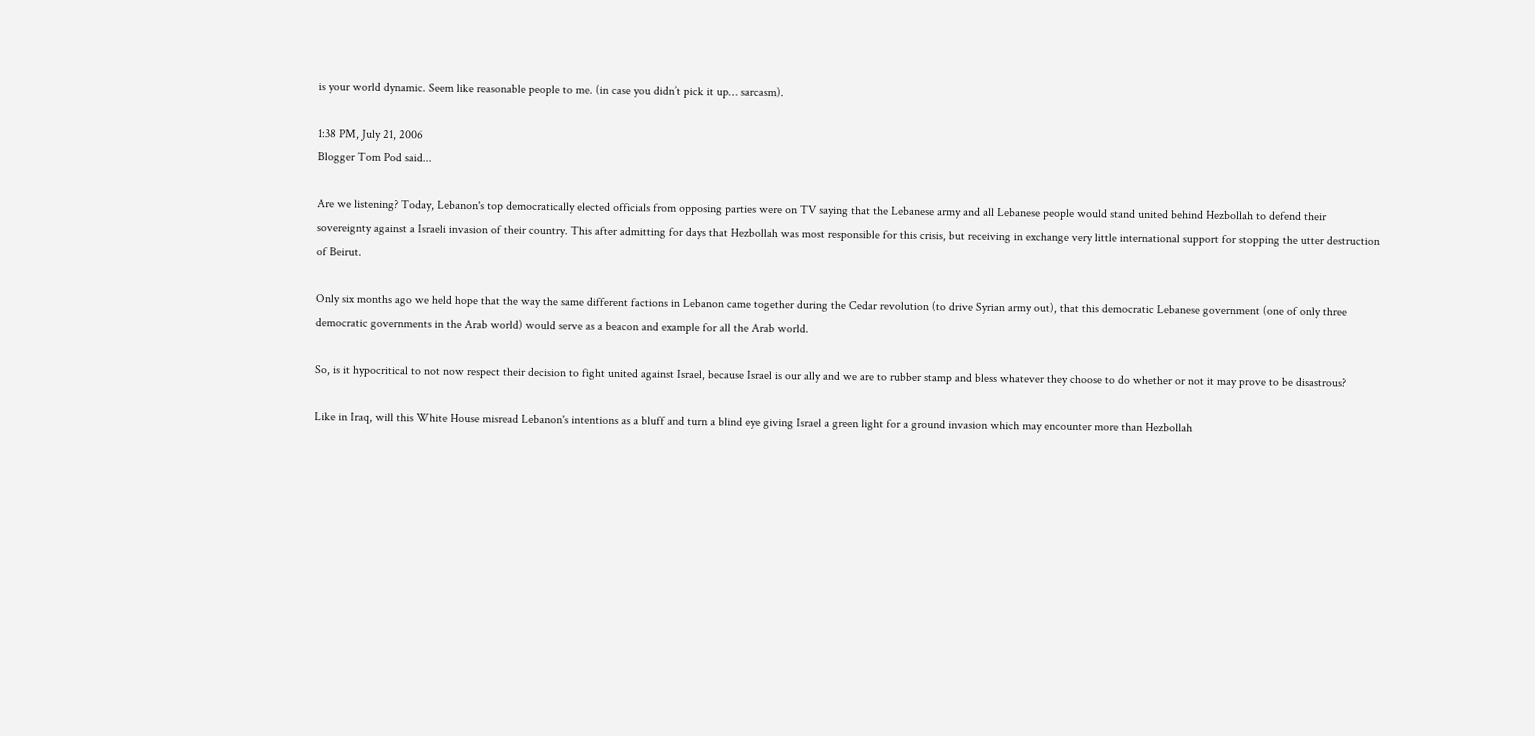is your world dynamic. Seem like reasonable people to me. (in case you didn’t pick it up… sarcasm).

1:38 PM, July 21, 2006
Blogger Tom Pod said...

Are we listening? Today, Lebanon's top democratically elected officials from opposing parties were on TV saying that the Lebanese army and all Lebanese people would stand united behind Hezbollah to defend their sovereignty against a Israeli invasion of their country. This after admitting for days that Hezbollah was most responsible for this crisis, but receiving in exchange very little international support for stopping the utter destruction of Beirut.

Only six months ago we held hope that the way the same different factions in Lebanon came together during the Cedar revolution (to drive Syrian army out), that this democratic Lebanese government (one of only three democratic governments in the Arab world) would serve as a beacon and example for all the Arab world.

So, is it hypocritical to not now respect their decision to fight united against Israel, because Israel is our ally and we are to rubber stamp and bless whatever they choose to do whether or not it may prove to be disastrous?

Like in Iraq, will this White House misread Lebanon's intentions as a bluff and turn a blind eye giving Israel a green light for a ground invasion which may encounter more than Hezbollah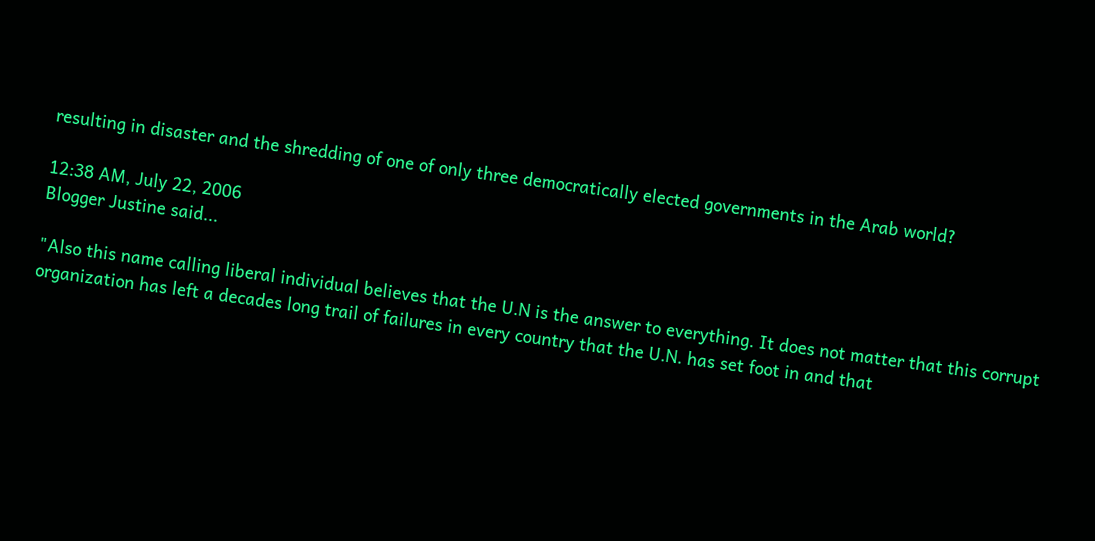resulting in disaster and the shredding of one of only three democratically elected governments in the Arab world?

12:38 AM, July 22, 2006
Blogger Justine said...

"Also this name calling liberal individual believes that the U.N is the answer to everything. It does not matter that this corrupt organization has left a decades long trail of failures in every country that the U.N. has set foot in and that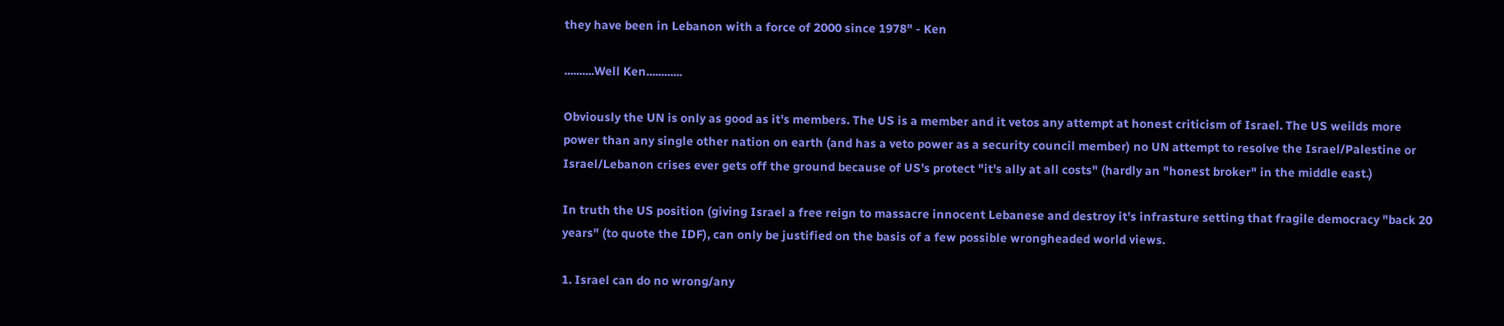they have been in Lebanon with a force of 2000 since 1978" - Ken

..........Well Ken............

Obviously the UN is only as good as it's members. The US is a member and it vetos any attempt at honest criticism of Israel. The US weilds more power than any single other nation on earth (and has a veto power as a security council member) no UN attempt to resolve the Israel/Palestine or Israel/Lebanon crises ever gets off the ground because of US's protect "it's ally at all costs" (hardly an "honest broker" in the middle east.)

In truth the US position (giving Israel a free reign to massacre innocent Lebanese and destroy it's infrasture setting that fragile democracy "back 20 years" (to quote the IDF), can only be justified on the basis of a few possible wrongheaded world views.

1. Israel can do no wrong/any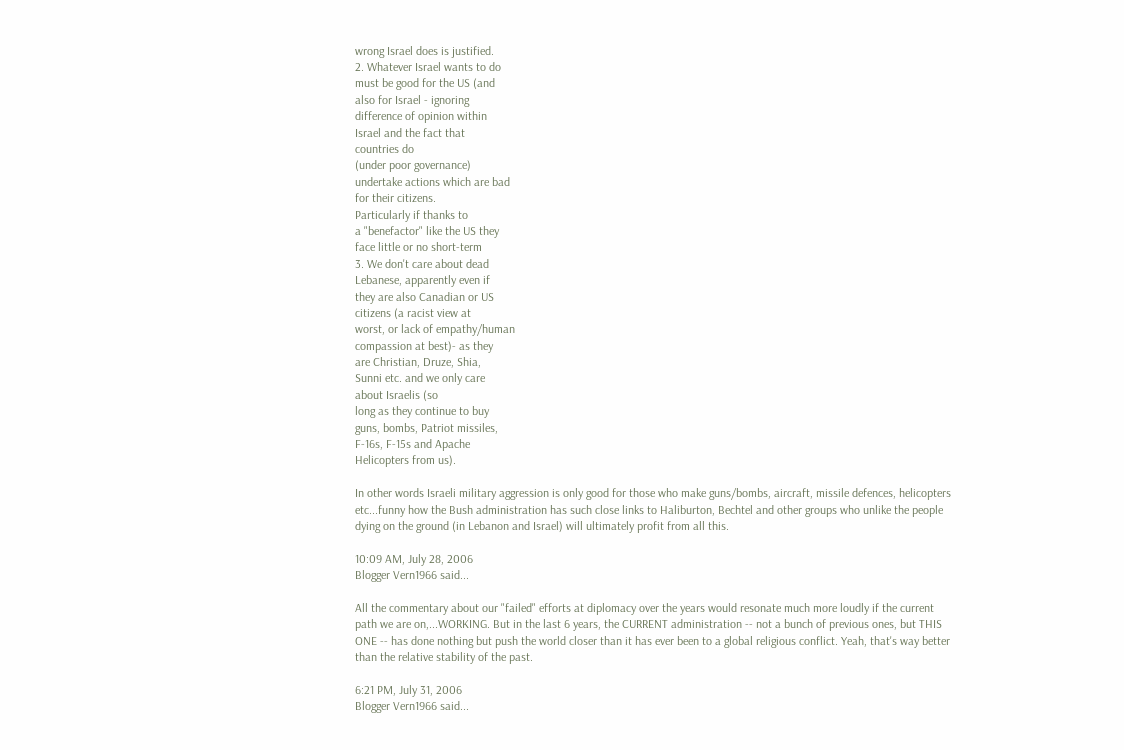wrong Israel does is justified.
2. Whatever Israel wants to do
must be good for the US (and
also for Israel - ignoring
difference of opinion within
Israel and the fact that
countries do
(under poor governance)
undertake actions which are bad
for their citizens.
Particularly if thanks to
a "benefactor" like the US they
face little or no short-term
3. We don't care about dead
Lebanese, apparently even if
they are also Canadian or US
citizens (a racist view at
worst, or lack of empathy/human
compassion at best)- as they
are Christian, Druze, Shia,
Sunni etc. and we only care
about Israelis (so
long as they continue to buy
guns, bombs, Patriot missiles,
F-16s, F-15s and Apache
Helicopters from us).

In other words Israeli military aggression is only good for those who make guns/bombs, aircraft, missile defences, helicopters etc...funny how the Bush administration has such close links to Haliburton, Bechtel and other groups who unlike the people dying on the ground (in Lebanon and Israel) will ultimately profit from all this.

10:09 AM, July 28, 2006
Blogger Vern1966 said...

All the commentary about our "failed" efforts at diplomacy over the years would resonate much more loudly if the current path we are on,...WORKING. But in the last 6 years, the CURRENT administration -- not a bunch of previous ones, but THIS ONE -- has done nothing but push the world closer than it has ever been to a global religious conflict. Yeah, that's way better than the relative stability of the past.

6:21 PM, July 31, 2006
Blogger Vern1966 said...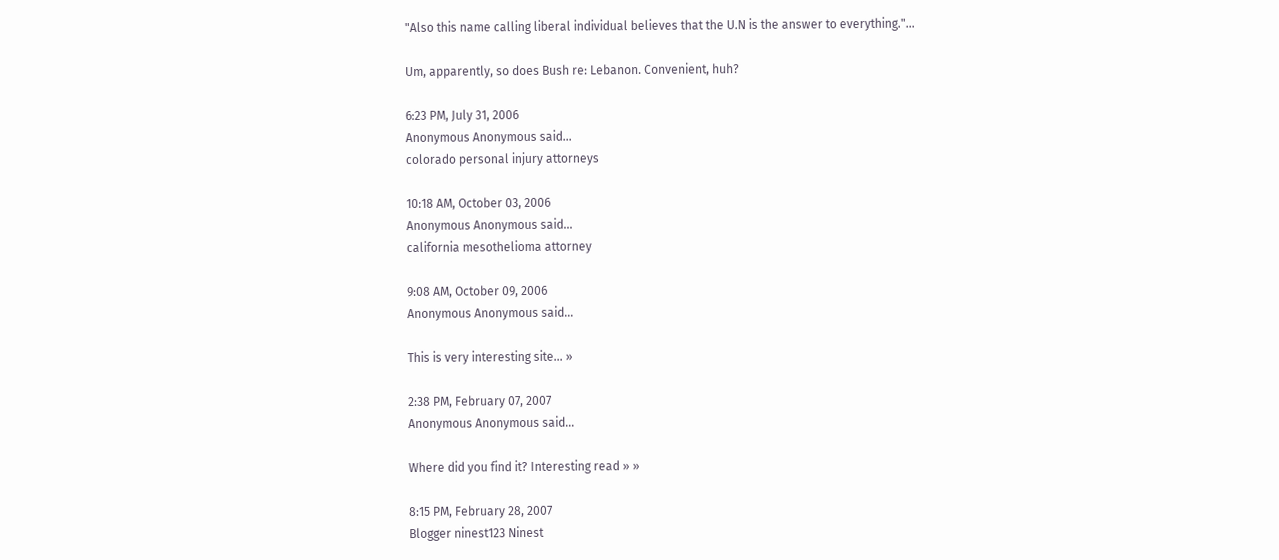"Also this name calling liberal individual believes that the U.N is the answer to everything."...

Um, apparently, so does Bush re: Lebanon. Convenient, huh?

6:23 PM, July 31, 2006
Anonymous Anonymous said...
colorado personal injury attorneys

10:18 AM, October 03, 2006
Anonymous Anonymous said...
california mesothelioma attorney

9:08 AM, October 09, 2006
Anonymous Anonymous said...

This is very interesting site... »

2:38 PM, February 07, 2007
Anonymous Anonymous said...

Where did you find it? Interesting read » »

8:15 PM, February 28, 2007
Blogger ninest123 Ninest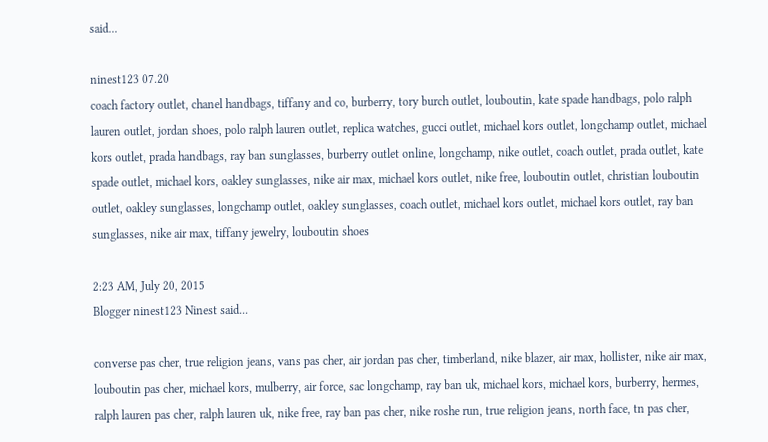said...

ninest123 07.20
coach factory outlet, chanel handbags, tiffany and co, burberry, tory burch outlet, louboutin, kate spade handbags, polo ralph lauren outlet, jordan shoes, polo ralph lauren outlet, replica watches, gucci outlet, michael kors outlet, longchamp outlet, michael kors outlet, prada handbags, ray ban sunglasses, burberry outlet online, longchamp, nike outlet, coach outlet, prada outlet, kate spade outlet, michael kors, oakley sunglasses, nike air max, michael kors outlet, nike free, louboutin outlet, christian louboutin outlet, oakley sunglasses, longchamp outlet, oakley sunglasses, coach outlet, michael kors outlet, michael kors outlet, ray ban sunglasses, nike air max, tiffany jewelry, louboutin shoes

2:23 AM, July 20, 2015
Blogger ninest123 Ninest said...

converse pas cher, true religion jeans, vans pas cher, air jordan pas cher, timberland, nike blazer, air max, hollister, nike air max, louboutin pas cher, michael kors, mulberry, air force, sac longchamp, ray ban uk, michael kors, michael kors, burberry, hermes, ralph lauren pas cher, ralph lauren uk, nike free, ray ban pas cher, nike roshe run, true religion jeans, north face, tn pas cher,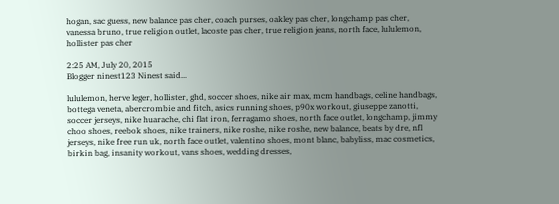hogan, sac guess, new balance pas cher, coach purses, oakley pas cher, longchamp pas cher, vanessa bruno, true religion outlet, lacoste pas cher, true religion jeans, north face, lululemon, hollister pas cher

2:25 AM, July 20, 2015
Blogger ninest123 Ninest said...

lululemon, herve leger, hollister, ghd, soccer shoes, nike air max, mcm handbags, celine handbags, bottega veneta, abercrombie and fitch, asics running shoes, p90x workout, giuseppe zanotti, soccer jerseys, nike huarache, chi flat iron, ferragamo shoes, north face outlet, longchamp, jimmy choo shoes, reebok shoes, nike trainers, nike roshe, nike roshe, new balance, beats by dre, nfl jerseys, nike free run uk, north face outlet, valentino shoes, mont blanc, babyliss, mac cosmetics, birkin bag, insanity workout, vans shoes, wedding dresses,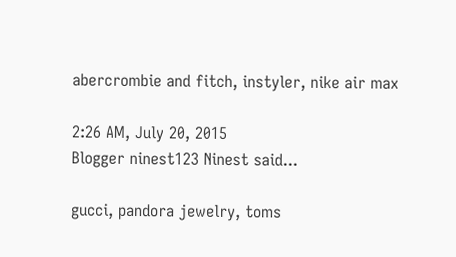abercrombie and fitch, instyler, nike air max

2:26 AM, July 20, 2015
Blogger ninest123 Ninest said...

gucci, pandora jewelry, toms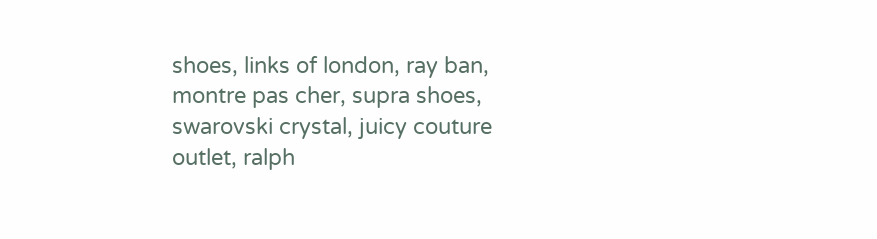shoes, links of london, ray ban, montre pas cher, supra shoes, swarovski crystal, juicy couture outlet, ralph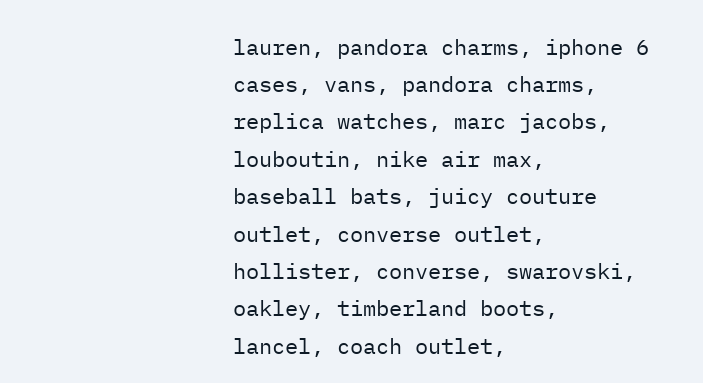lauren, pandora charms, iphone 6 cases, vans, pandora charms, replica watches, marc jacobs, louboutin, nike air max, baseball bats, juicy couture outlet, converse outlet, hollister, converse, swarovski, oakley, timberland boots, lancel, coach outlet,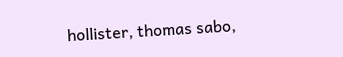hollister, thomas sabo,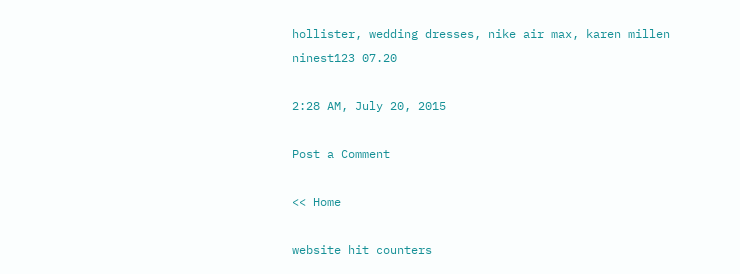hollister, wedding dresses, nike air max, karen millen
ninest123 07.20

2:28 AM, July 20, 2015

Post a Comment

<< Home

website hit counters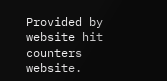Provided by website hit counters website.